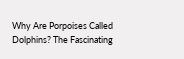Why Are Porpoises Called Dolphins? The Fascinating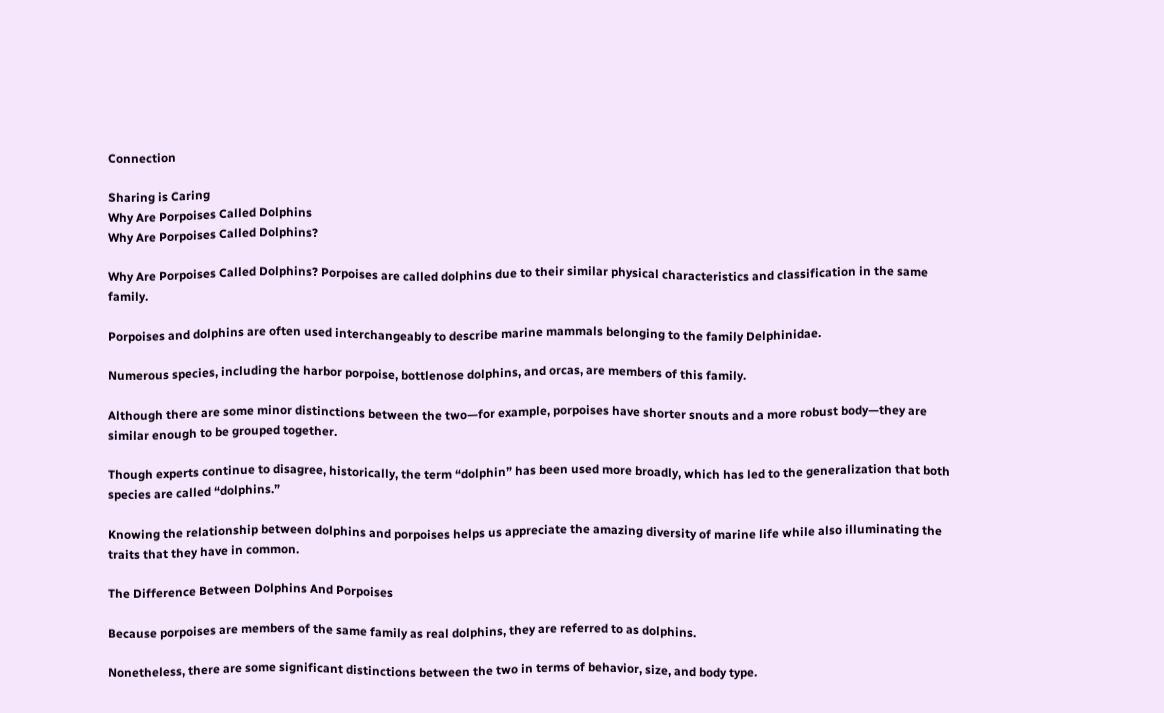Connection

Sharing is Caring
Why Are Porpoises Called Dolphins
Why Are Porpoises Called Dolphins?

Why Are Porpoises Called Dolphins? Porpoises are called dolphins due to their similar physical characteristics and classification in the same family.

Porpoises and dolphins are often used interchangeably to describe marine mammals belonging to the family Delphinidae.

Numerous species, including the harbor porpoise, bottlenose dolphins, and orcas, are members of this family.

Although there are some minor distinctions between the two—for example, porpoises have shorter snouts and a more robust body—they are similar enough to be grouped together.

Though experts continue to disagree, historically, the term “dolphin” has been used more broadly, which has led to the generalization that both species are called “dolphins.”

Knowing the relationship between dolphins and porpoises helps us appreciate the amazing diversity of marine life while also illuminating the traits that they have in common.

The Difference Between Dolphins And Porpoises

Because porpoises are members of the same family as real dolphins, they are referred to as dolphins.

Nonetheless, there are some significant distinctions between the two in terms of behavior, size, and body type.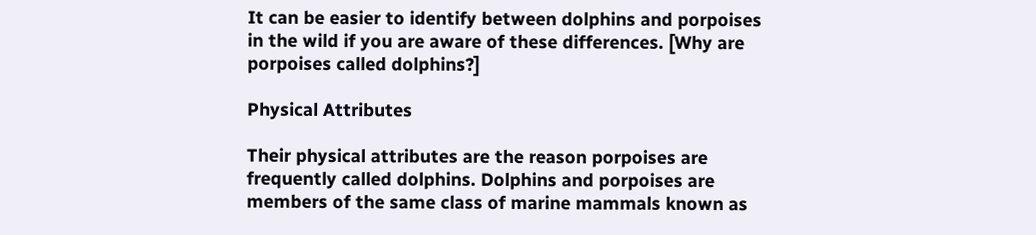It can be easier to identify between dolphins and porpoises in the wild if you are aware of these differences. [Why are porpoises called dolphins?]

Physical Attributes

Their physical attributes are the reason porpoises are frequently called dolphins. Dolphins and porpoises are members of the same class of marine mammals known as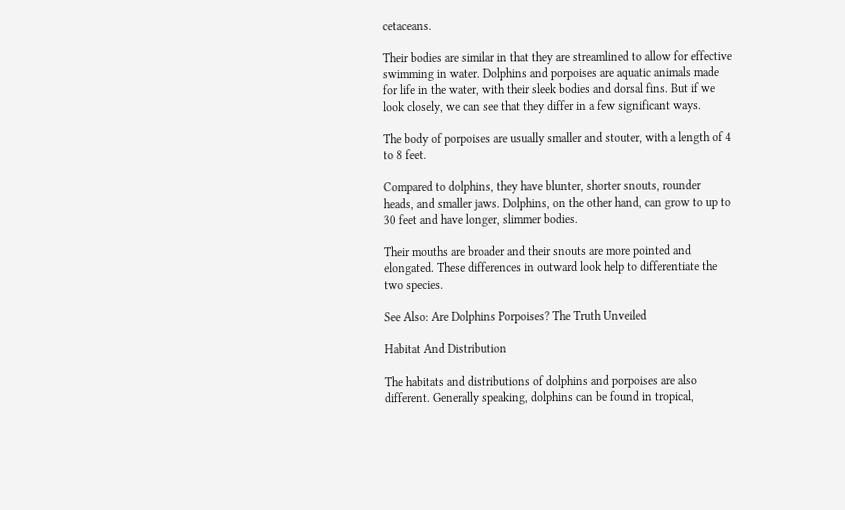cetaceans.

Their bodies are similar in that they are streamlined to allow for effective swimming in water. Dolphins and porpoises are aquatic animals made for life in the water, with their sleek bodies and dorsal fins. But if we look closely, we can see that they differ in a few significant ways.

The body of porpoises are usually smaller and stouter, with a length of 4 to 8 feet.

Compared to dolphins, they have blunter, shorter snouts, rounder heads, and smaller jaws. Dolphins, on the other hand, can grow to up to 30 feet and have longer, slimmer bodies.

Their mouths are broader and their snouts are more pointed and elongated. These differences in outward look help to differentiate the two species.

See Also: Are Dolphins Porpoises? The Truth Unveiled

Habitat And Distribution

The habitats and distributions of dolphins and porpoises are also different. Generally speaking, dolphins can be found in tropical,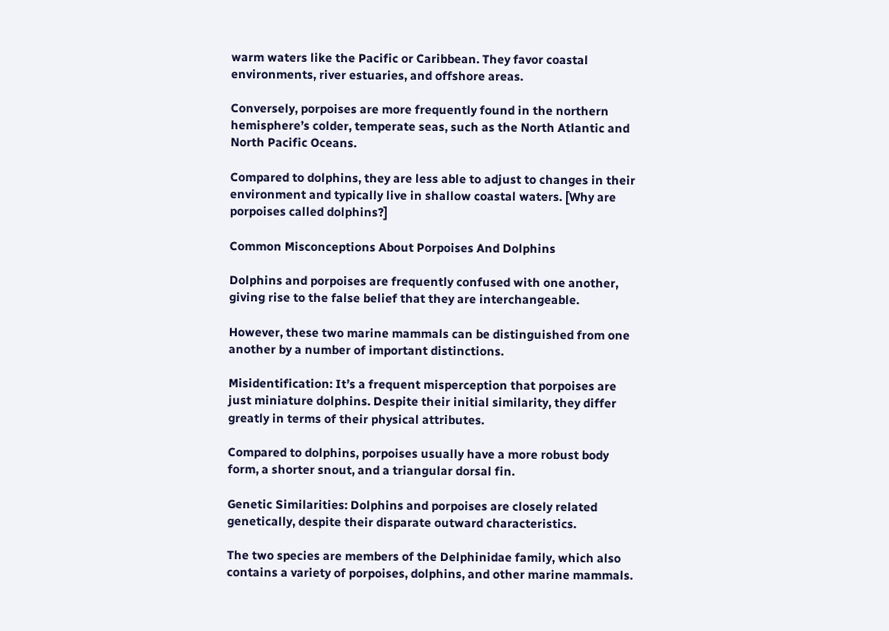warm waters like the Pacific or Caribbean. They favor coastal environments, river estuaries, and offshore areas.

Conversely, porpoises are more frequently found in the northern hemisphere’s colder, temperate seas, such as the North Atlantic and North Pacific Oceans.

Compared to dolphins, they are less able to adjust to changes in their environment and typically live in shallow coastal waters. [Why are porpoises called dolphins?]

Common Misconceptions About Porpoises And Dolphins

Dolphins and porpoises are frequently confused with one another, giving rise to the false belief that they are interchangeable.

However, these two marine mammals can be distinguished from one another by a number of important distinctions.

Misidentification: It’s a frequent misperception that porpoises are just miniature dolphins. Despite their initial similarity, they differ greatly in terms of their physical attributes.

Compared to dolphins, porpoises usually have a more robust body form, a shorter snout, and a triangular dorsal fin.

Genetic Similarities: Dolphins and porpoises are closely related genetically, despite their disparate outward characteristics.

The two species are members of the Delphinidae family, which also contains a variety of porpoises, dolphins, and other marine mammals.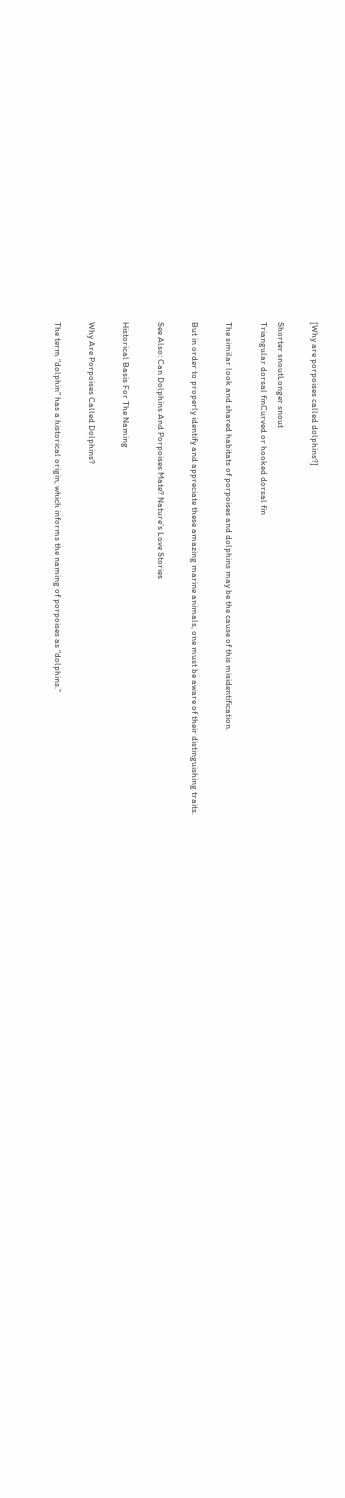[Why are porpoises called dolphins?]

Shorter snoutLonger snout
Triangular dorsal finCurved or hooked dorsal fin

The similar look and shared habitats of porpoises and dolphins may be the cause of this misidentification.

But in order to properly identify and appreciate these amazing marine animals, one must be aware of their distinguishing traits.

See Also: Can Dolphins And Porpoises Mate? Nature’s Love Stories

Historical Basis For The Naming

Why Are Porpoises Called Dolphins?

The term “dolphin” has a historical origin, which informs the naming of porpoises as “dolphins.”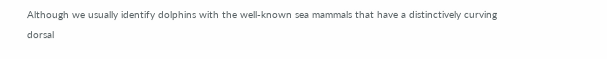Although we usually identify dolphins with the well-known sea mammals that have a distinctively curving dorsal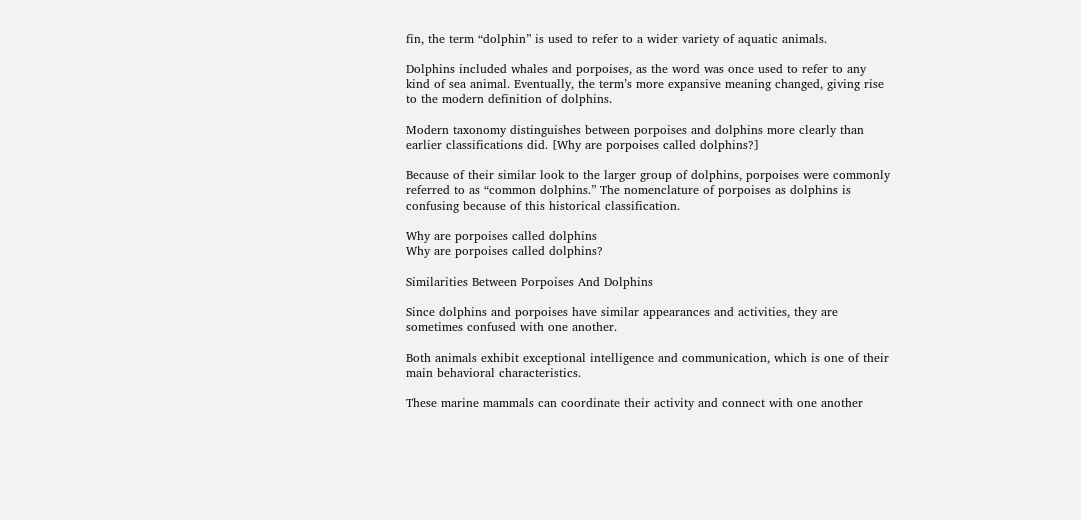fin, the term “dolphin” is used to refer to a wider variety of aquatic animals.

Dolphins included whales and porpoises, as the word was once used to refer to any kind of sea animal. Eventually, the term’s more expansive meaning changed, giving rise to the modern definition of dolphins.

Modern taxonomy distinguishes between porpoises and dolphins more clearly than earlier classifications did. [Why are porpoises called dolphins?]

Because of their similar look to the larger group of dolphins, porpoises were commonly referred to as “common dolphins.” The nomenclature of porpoises as dolphins is confusing because of this historical classification.

Why are porpoises called dolphins
Why are porpoises called dolphins?

Similarities Between Porpoises And Dolphins

Since dolphins and porpoises have similar appearances and activities, they are sometimes confused with one another.

Both animals exhibit exceptional intelligence and communication, which is one of their main behavioral characteristics.

These marine mammals can coordinate their activity and connect with one another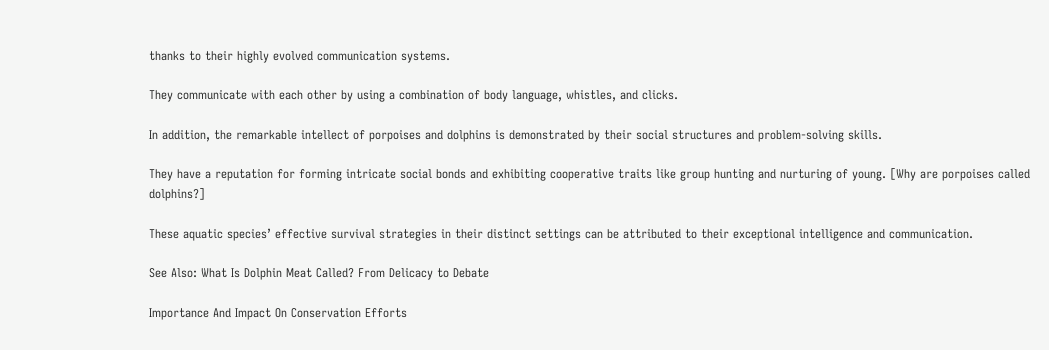thanks to their highly evolved communication systems.

They communicate with each other by using a combination of body language, whistles, and clicks.

In addition, the remarkable intellect of porpoises and dolphins is demonstrated by their social structures and problem-solving skills.

They have a reputation for forming intricate social bonds and exhibiting cooperative traits like group hunting and nurturing of young. [Why are porpoises called dolphins?]

These aquatic species’ effective survival strategies in their distinct settings can be attributed to their exceptional intelligence and communication.

See Also: What Is Dolphin Meat Called? From Delicacy to Debate

Importance And Impact On Conservation Efforts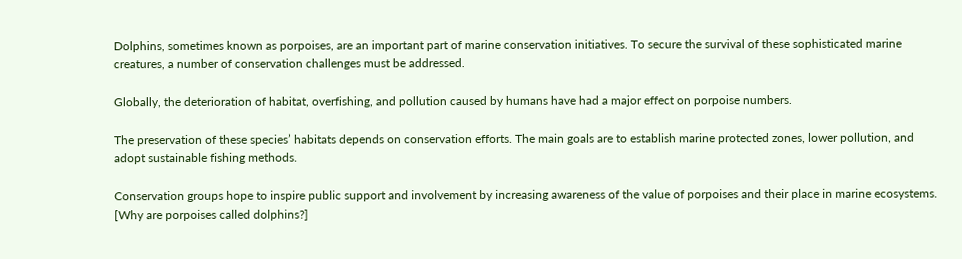Dolphins, sometimes known as porpoises, are an important part of marine conservation initiatives. To secure the survival of these sophisticated marine creatures, a number of conservation challenges must be addressed.

Globally, the deterioration of habitat, overfishing, and pollution caused by humans have had a major effect on porpoise numbers.

The preservation of these species’ habitats depends on conservation efforts. The main goals are to establish marine protected zones, lower pollution, and adopt sustainable fishing methods.

Conservation groups hope to inspire public support and involvement by increasing awareness of the value of porpoises and their place in marine ecosystems. [Why are porpoises called dolphins?]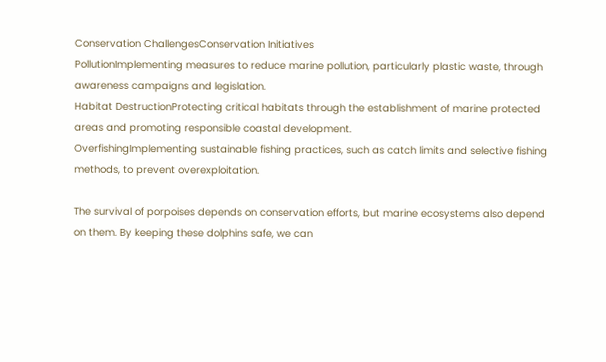Conservation ChallengesConservation Initiatives
PollutionImplementing measures to reduce marine pollution, particularly plastic waste, through awareness campaigns and legislation.
Habitat DestructionProtecting critical habitats through the establishment of marine protected areas and promoting responsible coastal development.
OverfishingImplementing sustainable fishing practices, such as catch limits and selective fishing methods, to prevent overexploitation.

The survival of porpoises depends on conservation efforts, but marine ecosystems also depend on them. By keeping these dolphins safe, we can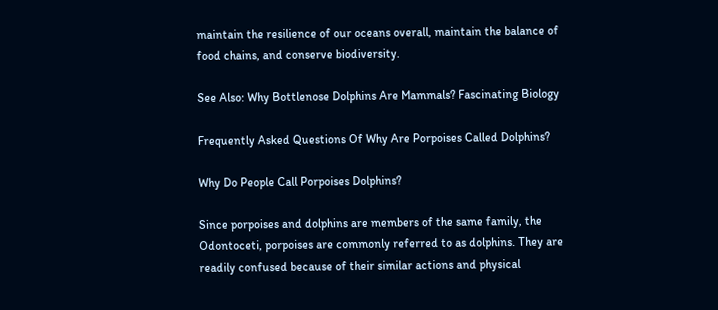maintain the resilience of our oceans overall, maintain the balance of food chains, and conserve biodiversity.

See Also: Why Bottlenose Dolphins Are Mammals? Fascinating Biology

Frequently Asked Questions Of Why Are Porpoises Called Dolphins?

Why Do People Call Porpoises Dolphins?

Since porpoises and dolphins are members of the same family, the Odontoceti, porpoises are commonly referred to as dolphins. They are readily confused because of their similar actions and physical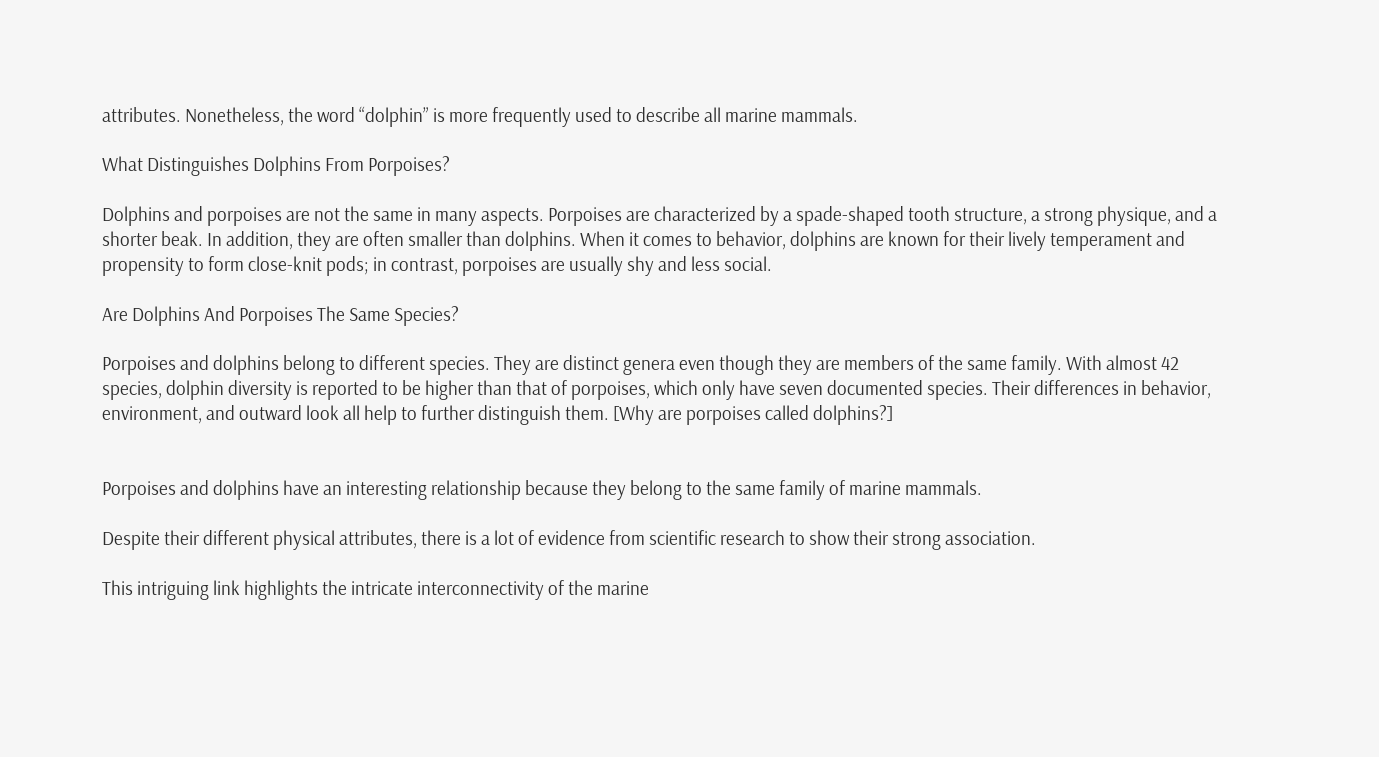attributes. Nonetheless, the word “dolphin” is more frequently used to describe all marine mammals.

What Distinguishes Dolphins From Porpoises?

Dolphins and porpoises are not the same in many aspects. Porpoises are characterized by a spade-shaped tooth structure, a strong physique, and a shorter beak. In addition, they are often smaller than dolphins. When it comes to behavior, dolphins are known for their lively temperament and propensity to form close-knit pods; in contrast, porpoises are usually shy and less social.

Are Dolphins And Porpoises The Same Species?

Porpoises and dolphins belong to different species. They are distinct genera even though they are members of the same family. With almost 42 species, dolphin diversity is reported to be higher than that of porpoises, which only have seven documented species. Their differences in behavior, environment, and outward look all help to further distinguish them. [Why are porpoises called dolphins?]


Porpoises and dolphins have an interesting relationship because they belong to the same family of marine mammals.

Despite their different physical attributes, there is a lot of evidence from scientific research to show their strong association.

This intriguing link highlights the intricate interconnectivity of the marine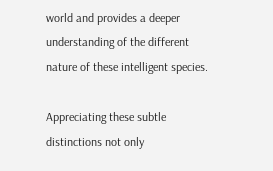world and provides a deeper understanding of the different nature of these intelligent species.

Appreciating these subtle distinctions not only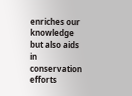enriches our knowledge but also aids in conservation efforts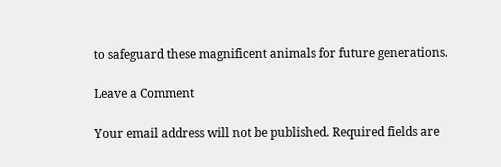to safeguard these magnificent animals for future generations.

Leave a Comment

Your email address will not be published. Required fields are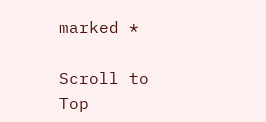marked *

Scroll to Top